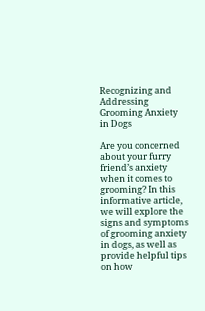Recognizing and Addressing Grooming Anxiety in Dogs

Are you concerned about your furry friend’s anxiety when it comes to grooming? In this informative article, we will explore the signs and symptoms of grooming anxiety in dogs, as well as provide helpful tips on how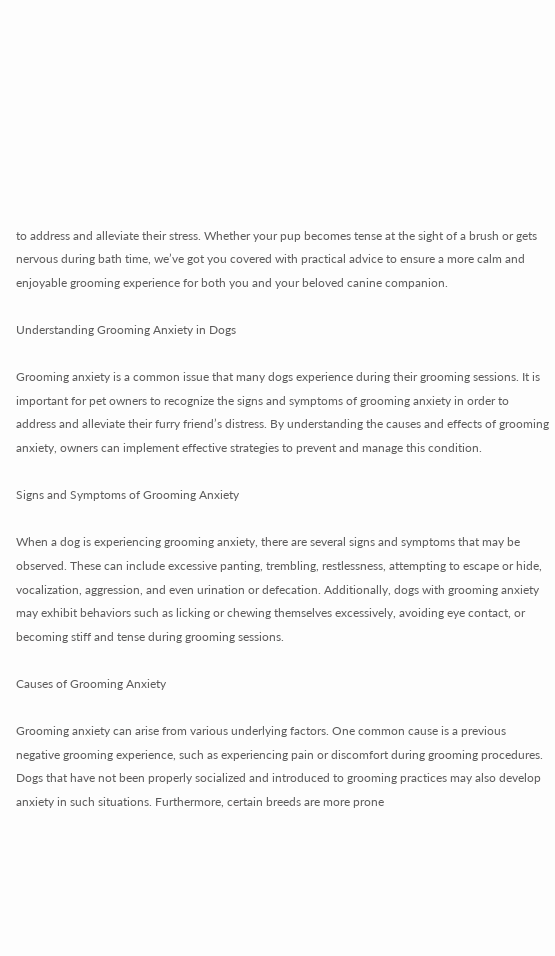to address and alleviate their stress. Whether your pup becomes tense at the sight of a brush or gets nervous during bath time, we’ve got you covered with practical advice to ensure a more calm and enjoyable grooming experience for both you and your beloved canine companion.

Understanding Grooming Anxiety in Dogs

Grooming anxiety is a common issue that many dogs experience during their grooming sessions. It is important for pet owners to recognize the signs and symptoms of grooming anxiety in order to address and alleviate their furry friend’s distress. By understanding the causes and effects of grooming anxiety, owners can implement effective strategies to prevent and manage this condition.

Signs and Symptoms of Grooming Anxiety

When a dog is experiencing grooming anxiety, there are several signs and symptoms that may be observed. These can include excessive panting, trembling, restlessness, attempting to escape or hide, vocalization, aggression, and even urination or defecation. Additionally, dogs with grooming anxiety may exhibit behaviors such as licking or chewing themselves excessively, avoiding eye contact, or becoming stiff and tense during grooming sessions.

Causes of Grooming Anxiety

Grooming anxiety can arise from various underlying factors. One common cause is a previous negative grooming experience, such as experiencing pain or discomfort during grooming procedures. Dogs that have not been properly socialized and introduced to grooming practices may also develop anxiety in such situations. Furthermore, certain breeds are more prone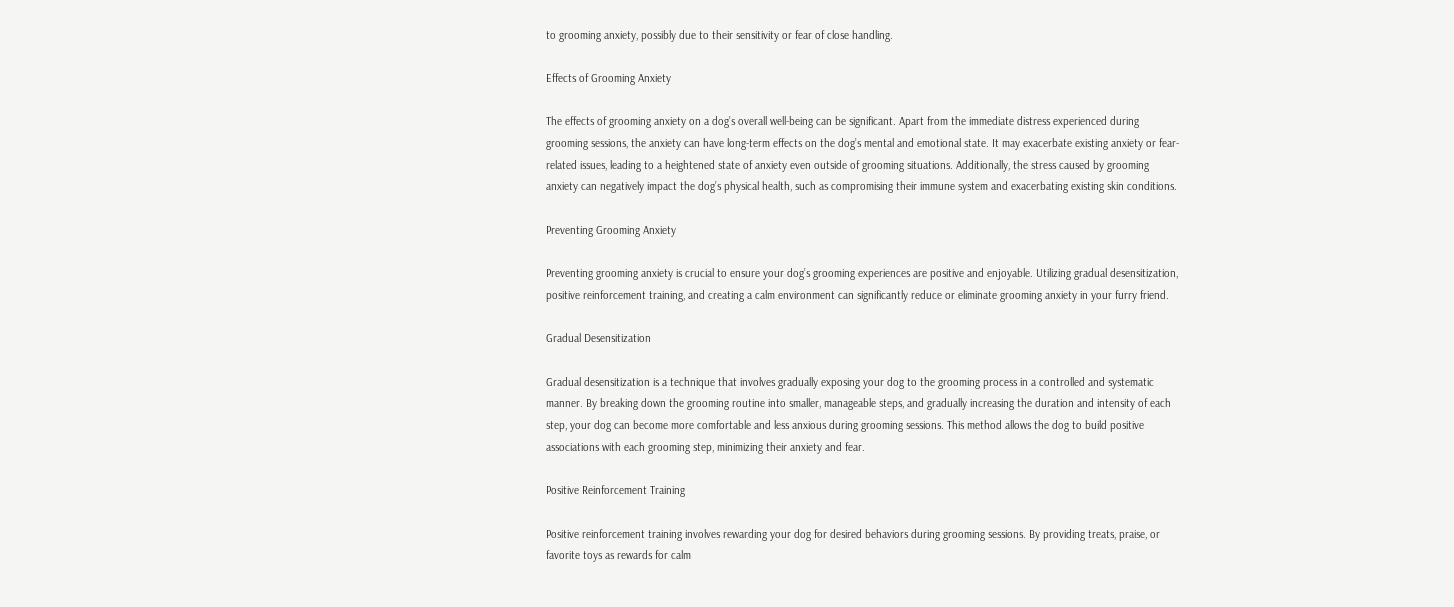to grooming anxiety, possibly due to their sensitivity or fear of close handling.

Effects of Grooming Anxiety

The effects of grooming anxiety on a dog’s overall well-being can be significant. Apart from the immediate distress experienced during grooming sessions, the anxiety can have long-term effects on the dog’s mental and emotional state. It may exacerbate existing anxiety or fear-related issues, leading to a heightened state of anxiety even outside of grooming situations. Additionally, the stress caused by grooming anxiety can negatively impact the dog’s physical health, such as compromising their immune system and exacerbating existing skin conditions.

Preventing Grooming Anxiety

Preventing grooming anxiety is crucial to ensure your dog’s grooming experiences are positive and enjoyable. Utilizing gradual desensitization, positive reinforcement training, and creating a calm environment can significantly reduce or eliminate grooming anxiety in your furry friend.

Gradual Desensitization

Gradual desensitization is a technique that involves gradually exposing your dog to the grooming process in a controlled and systematic manner. By breaking down the grooming routine into smaller, manageable steps, and gradually increasing the duration and intensity of each step, your dog can become more comfortable and less anxious during grooming sessions. This method allows the dog to build positive associations with each grooming step, minimizing their anxiety and fear.

Positive Reinforcement Training

Positive reinforcement training involves rewarding your dog for desired behaviors during grooming sessions. By providing treats, praise, or favorite toys as rewards for calm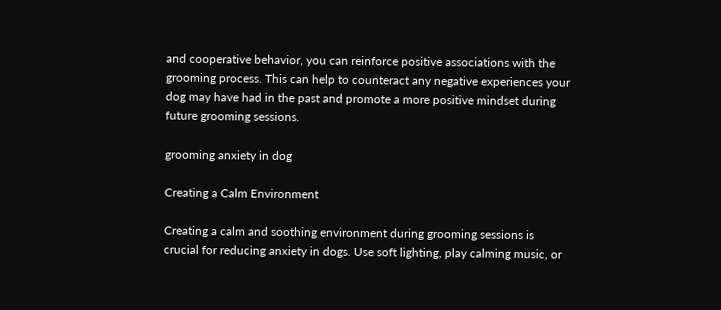and cooperative behavior, you can reinforce positive associations with the grooming process. This can help to counteract any negative experiences your dog may have had in the past and promote a more positive mindset during future grooming sessions.

grooming anxiety in dog

Creating a Calm Environment

Creating a calm and soothing environment during grooming sessions is crucial for reducing anxiety in dogs. Use soft lighting, play calming music, or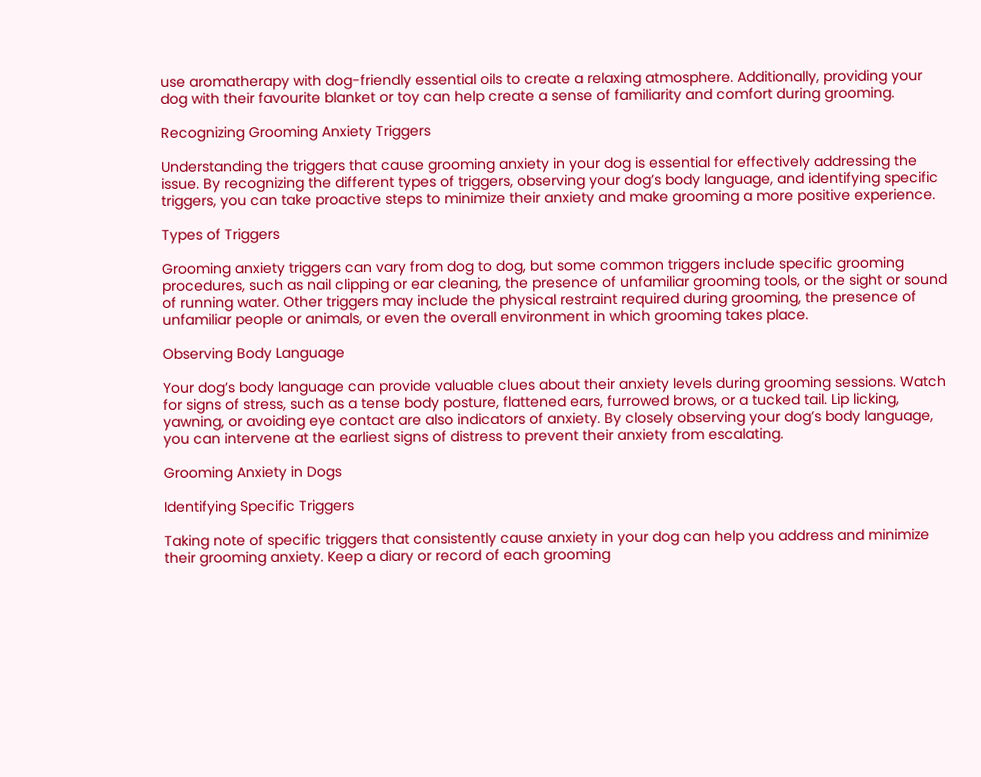use aromatherapy with dog-friendly essential oils to create a relaxing atmosphere. Additionally, providing your dog with their favourite blanket or toy can help create a sense of familiarity and comfort during grooming.

Recognizing Grooming Anxiety Triggers

Understanding the triggers that cause grooming anxiety in your dog is essential for effectively addressing the issue. By recognizing the different types of triggers, observing your dog’s body language, and identifying specific triggers, you can take proactive steps to minimize their anxiety and make grooming a more positive experience.

Types of Triggers

Grooming anxiety triggers can vary from dog to dog, but some common triggers include specific grooming procedures, such as nail clipping or ear cleaning, the presence of unfamiliar grooming tools, or the sight or sound of running water. Other triggers may include the physical restraint required during grooming, the presence of unfamiliar people or animals, or even the overall environment in which grooming takes place.

Observing Body Language

Your dog’s body language can provide valuable clues about their anxiety levels during grooming sessions. Watch for signs of stress, such as a tense body posture, flattened ears, furrowed brows, or a tucked tail. Lip licking, yawning, or avoiding eye contact are also indicators of anxiety. By closely observing your dog’s body language, you can intervene at the earliest signs of distress to prevent their anxiety from escalating.

Grooming Anxiety in Dogs

Identifying Specific Triggers

Taking note of specific triggers that consistently cause anxiety in your dog can help you address and minimize their grooming anxiety. Keep a diary or record of each grooming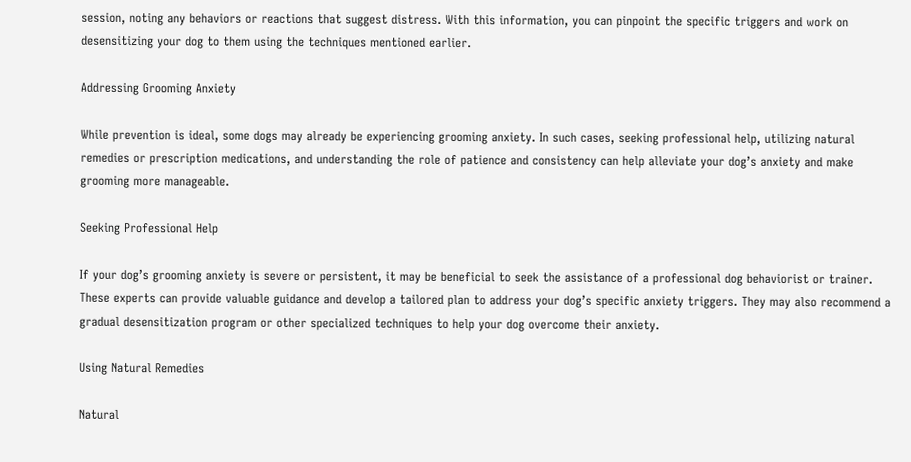session, noting any behaviors or reactions that suggest distress. With this information, you can pinpoint the specific triggers and work on desensitizing your dog to them using the techniques mentioned earlier.

Addressing Grooming Anxiety

While prevention is ideal, some dogs may already be experiencing grooming anxiety. In such cases, seeking professional help, utilizing natural remedies or prescription medications, and understanding the role of patience and consistency can help alleviate your dog’s anxiety and make grooming more manageable.

Seeking Professional Help

If your dog’s grooming anxiety is severe or persistent, it may be beneficial to seek the assistance of a professional dog behaviorist or trainer. These experts can provide valuable guidance and develop a tailored plan to address your dog’s specific anxiety triggers. They may also recommend a gradual desensitization program or other specialized techniques to help your dog overcome their anxiety.

Using Natural Remedies

Natural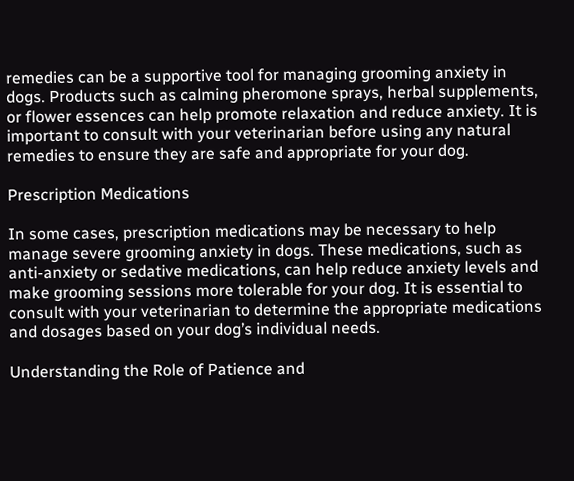remedies can be a supportive tool for managing grooming anxiety in dogs. Products such as calming pheromone sprays, herbal supplements, or flower essences can help promote relaxation and reduce anxiety. It is important to consult with your veterinarian before using any natural remedies to ensure they are safe and appropriate for your dog.

Prescription Medications

In some cases, prescription medications may be necessary to help manage severe grooming anxiety in dogs. These medications, such as anti-anxiety or sedative medications, can help reduce anxiety levels and make grooming sessions more tolerable for your dog. It is essential to consult with your veterinarian to determine the appropriate medications and dosages based on your dog’s individual needs.

Understanding the Role of Patience and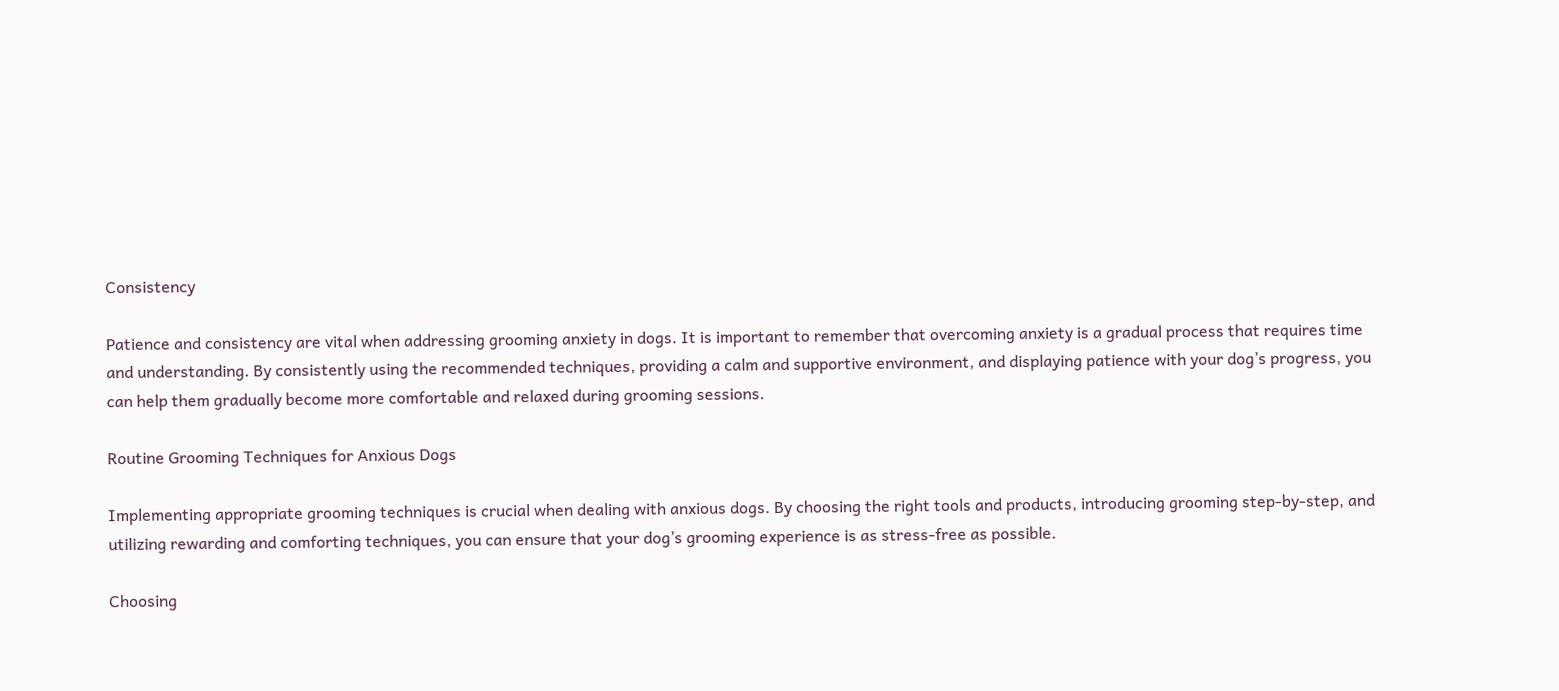Consistency

Patience and consistency are vital when addressing grooming anxiety in dogs. It is important to remember that overcoming anxiety is a gradual process that requires time and understanding. By consistently using the recommended techniques, providing a calm and supportive environment, and displaying patience with your dog’s progress, you can help them gradually become more comfortable and relaxed during grooming sessions.

Routine Grooming Techniques for Anxious Dogs

Implementing appropriate grooming techniques is crucial when dealing with anxious dogs. By choosing the right tools and products, introducing grooming step-by-step, and utilizing rewarding and comforting techniques, you can ensure that your dog’s grooming experience is as stress-free as possible.

Choosing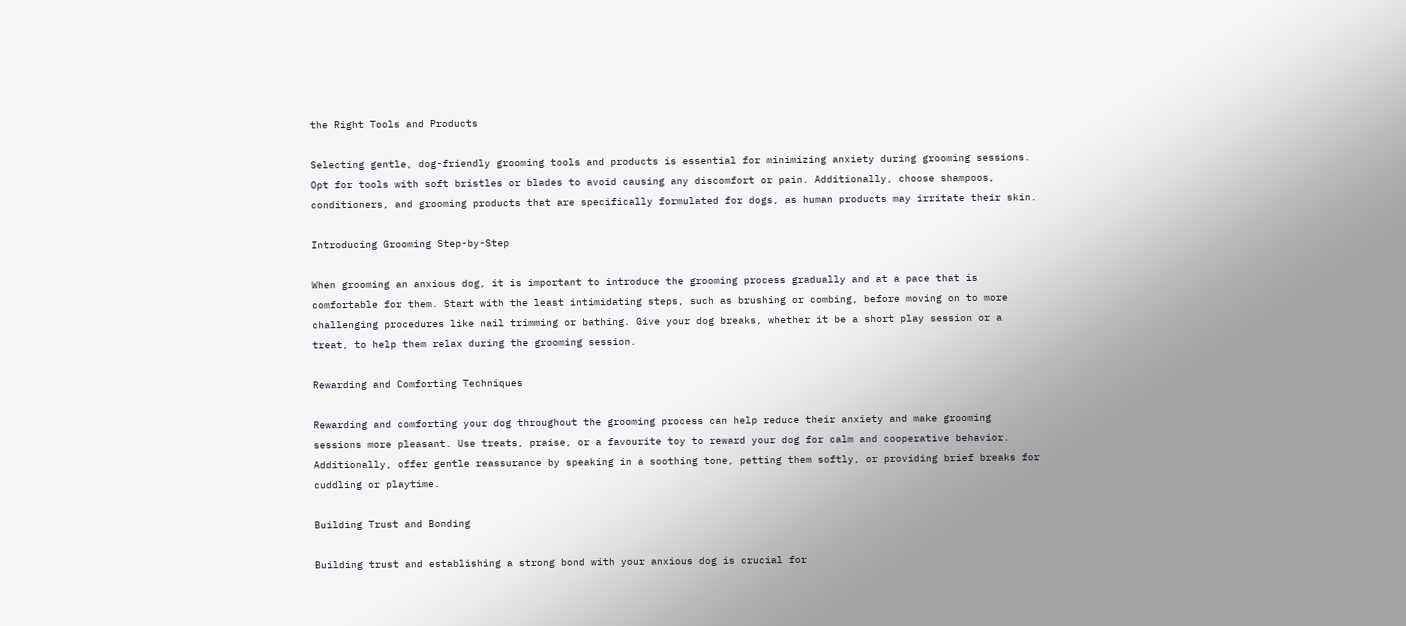the Right Tools and Products

Selecting gentle, dog-friendly grooming tools and products is essential for minimizing anxiety during grooming sessions. Opt for tools with soft bristles or blades to avoid causing any discomfort or pain. Additionally, choose shampoos, conditioners, and grooming products that are specifically formulated for dogs, as human products may irritate their skin.

Introducing Grooming Step-by-Step

When grooming an anxious dog, it is important to introduce the grooming process gradually and at a pace that is comfortable for them. Start with the least intimidating steps, such as brushing or combing, before moving on to more challenging procedures like nail trimming or bathing. Give your dog breaks, whether it be a short play session or a treat, to help them relax during the grooming session.

Rewarding and Comforting Techniques

Rewarding and comforting your dog throughout the grooming process can help reduce their anxiety and make grooming sessions more pleasant. Use treats, praise, or a favourite toy to reward your dog for calm and cooperative behavior. Additionally, offer gentle reassurance by speaking in a soothing tone, petting them softly, or providing brief breaks for cuddling or playtime.

Building Trust and Bonding

Building trust and establishing a strong bond with your anxious dog is crucial for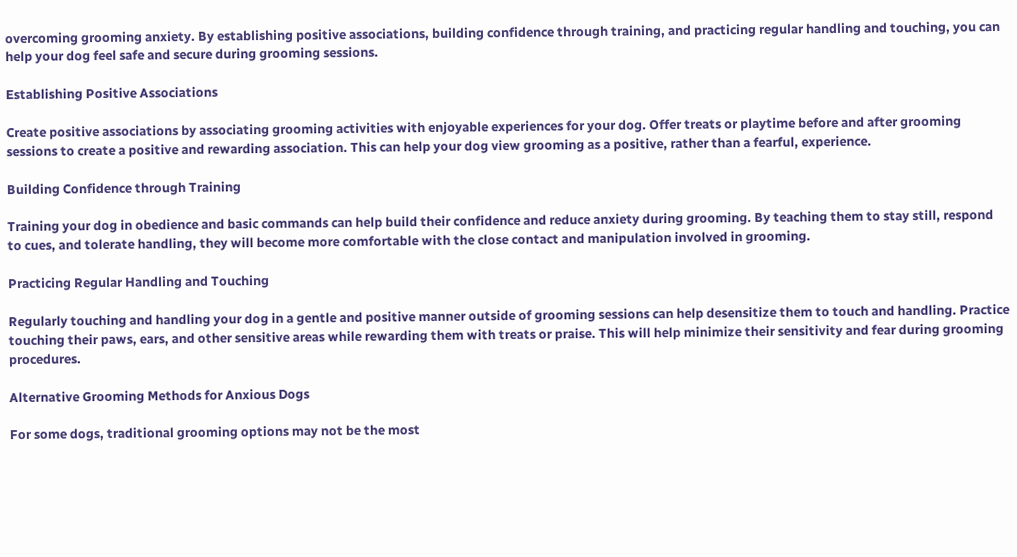overcoming grooming anxiety. By establishing positive associations, building confidence through training, and practicing regular handling and touching, you can help your dog feel safe and secure during grooming sessions.

Establishing Positive Associations

Create positive associations by associating grooming activities with enjoyable experiences for your dog. Offer treats or playtime before and after grooming sessions to create a positive and rewarding association. This can help your dog view grooming as a positive, rather than a fearful, experience.

Building Confidence through Training

Training your dog in obedience and basic commands can help build their confidence and reduce anxiety during grooming. By teaching them to stay still, respond to cues, and tolerate handling, they will become more comfortable with the close contact and manipulation involved in grooming.

Practicing Regular Handling and Touching

Regularly touching and handling your dog in a gentle and positive manner outside of grooming sessions can help desensitize them to touch and handling. Practice touching their paws, ears, and other sensitive areas while rewarding them with treats or praise. This will help minimize their sensitivity and fear during grooming procedures.

Alternative Grooming Methods for Anxious Dogs

For some dogs, traditional grooming options may not be the most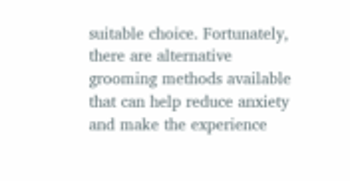suitable choice. Fortunately, there are alternative grooming methods available that can help reduce anxiety and make the experience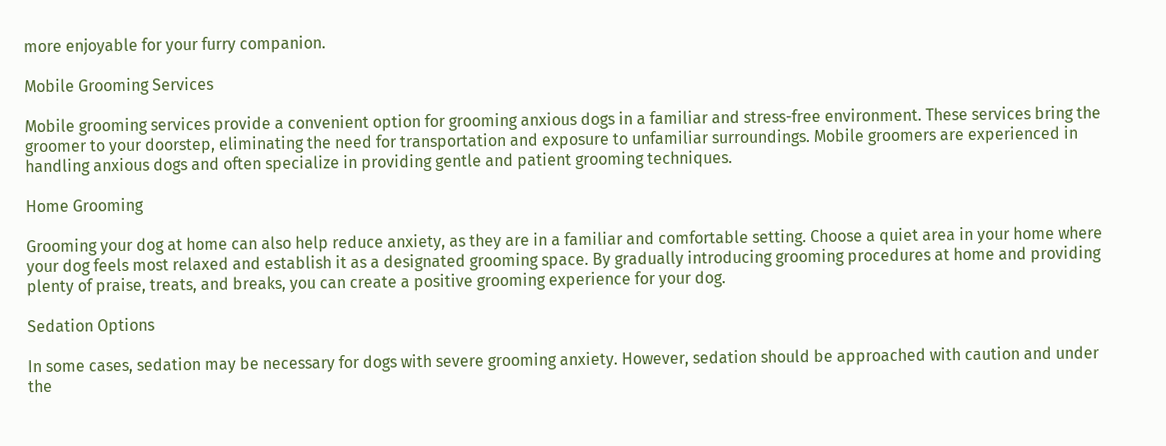more enjoyable for your furry companion.

Mobile Grooming Services

Mobile grooming services provide a convenient option for grooming anxious dogs in a familiar and stress-free environment. These services bring the groomer to your doorstep, eliminating the need for transportation and exposure to unfamiliar surroundings. Mobile groomers are experienced in handling anxious dogs and often specialize in providing gentle and patient grooming techniques.

Home Grooming

Grooming your dog at home can also help reduce anxiety, as they are in a familiar and comfortable setting. Choose a quiet area in your home where your dog feels most relaxed and establish it as a designated grooming space. By gradually introducing grooming procedures at home and providing plenty of praise, treats, and breaks, you can create a positive grooming experience for your dog.

Sedation Options

In some cases, sedation may be necessary for dogs with severe grooming anxiety. However, sedation should be approached with caution and under the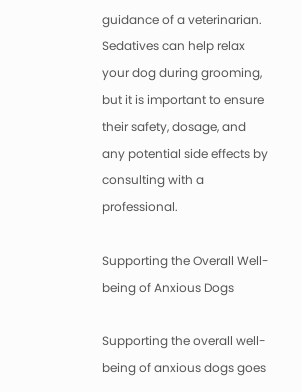guidance of a veterinarian. Sedatives can help relax your dog during grooming, but it is important to ensure their safety, dosage, and any potential side effects by consulting with a professional.

Supporting the Overall Well-being of Anxious Dogs

Supporting the overall well-being of anxious dogs goes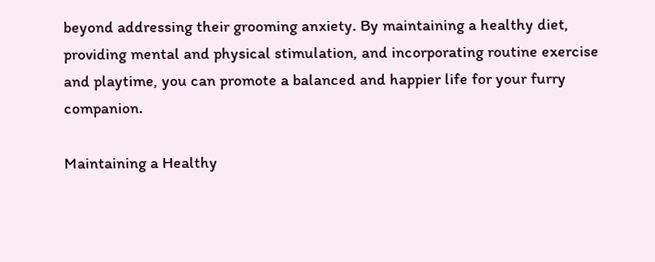beyond addressing their grooming anxiety. By maintaining a healthy diet, providing mental and physical stimulation, and incorporating routine exercise and playtime, you can promote a balanced and happier life for your furry companion.

Maintaining a Healthy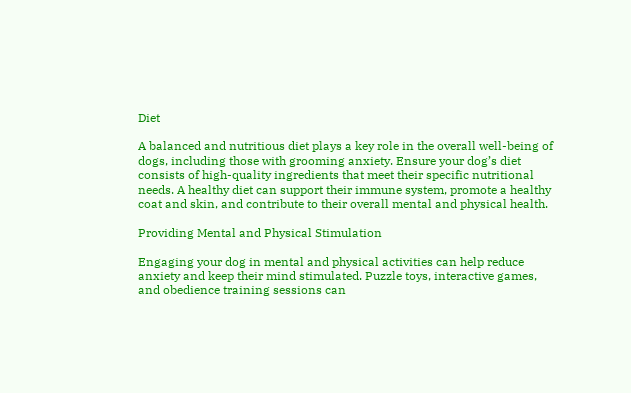Diet

A balanced and nutritious diet plays a key role in the overall well-being of dogs, including those with grooming anxiety. Ensure your dog’s diet consists of high-quality ingredients that meet their specific nutritional needs. A healthy diet can support their immune system, promote a healthy coat and skin, and contribute to their overall mental and physical health.

Providing Mental and Physical Stimulation

Engaging your dog in mental and physical activities can help reduce anxiety and keep their mind stimulated. Puzzle toys, interactive games, and obedience training sessions can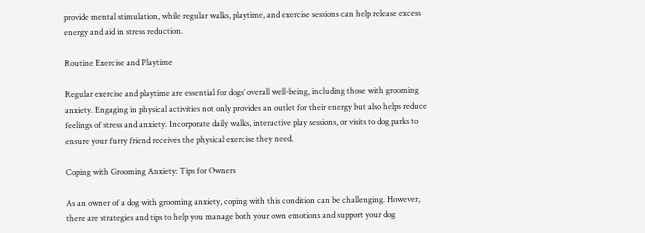provide mental stimulation, while regular walks, playtime, and exercise sessions can help release excess energy and aid in stress reduction.

Routine Exercise and Playtime

Regular exercise and playtime are essential for dogs’ overall well-being, including those with grooming anxiety. Engaging in physical activities not only provides an outlet for their energy but also helps reduce feelings of stress and anxiety. Incorporate daily walks, interactive play sessions, or visits to dog parks to ensure your furry friend receives the physical exercise they need.

Coping with Grooming Anxiety: Tips for Owners

As an owner of a dog with grooming anxiety, coping with this condition can be challenging. However, there are strategies and tips to help you manage both your own emotions and support your dog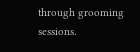through grooming sessions.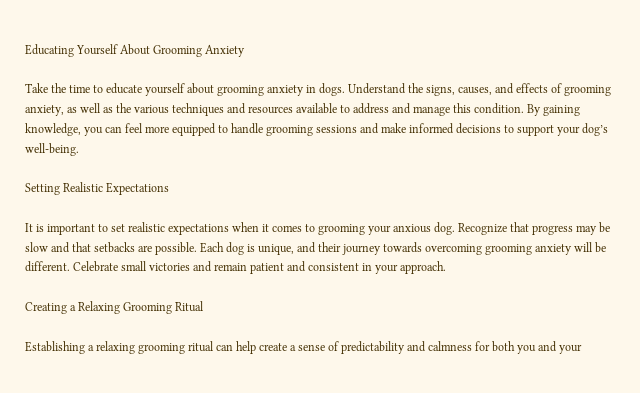Educating Yourself About Grooming Anxiety

Take the time to educate yourself about grooming anxiety in dogs. Understand the signs, causes, and effects of grooming anxiety, as well as the various techniques and resources available to address and manage this condition. By gaining knowledge, you can feel more equipped to handle grooming sessions and make informed decisions to support your dog’s well-being.

Setting Realistic Expectations

It is important to set realistic expectations when it comes to grooming your anxious dog. Recognize that progress may be slow and that setbacks are possible. Each dog is unique, and their journey towards overcoming grooming anxiety will be different. Celebrate small victories and remain patient and consistent in your approach.

Creating a Relaxing Grooming Ritual

Establishing a relaxing grooming ritual can help create a sense of predictability and calmness for both you and your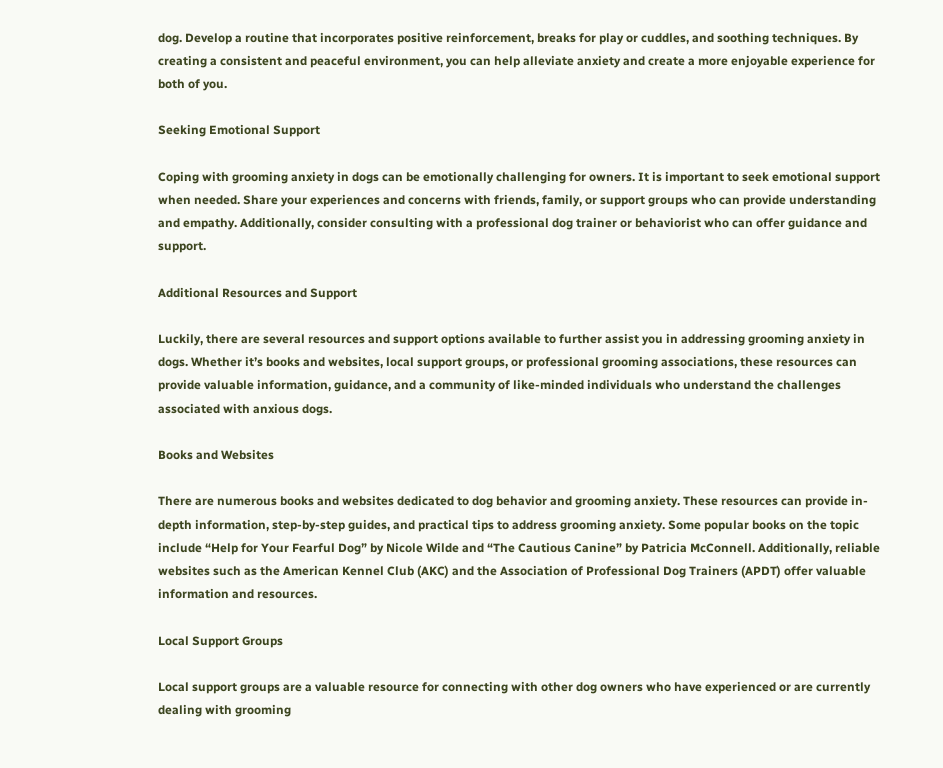dog. Develop a routine that incorporates positive reinforcement, breaks for play or cuddles, and soothing techniques. By creating a consistent and peaceful environment, you can help alleviate anxiety and create a more enjoyable experience for both of you.

Seeking Emotional Support

Coping with grooming anxiety in dogs can be emotionally challenging for owners. It is important to seek emotional support when needed. Share your experiences and concerns with friends, family, or support groups who can provide understanding and empathy. Additionally, consider consulting with a professional dog trainer or behaviorist who can offer guidance and support.

Additional Resources and Support

Luckily, there are several resources and support options available to further assist you in addressing grooming anxiety in dogs. Whether it’s books and websites, local support groups, or professional grooming associations, these resources can provide valuable information, guidance, and a community of like-minded individuals who understand the challenges associated with anxious dogs.

Books and Websites

There are numerous books and websites dedicated to dog behavior and grooming anxiety. These resources can provide in-depth information, step-by-step guides, and practical tips to address grooming anxiety. Some popular books on the topic include “Help for Your Fearful Dog” by Nicole Wilde and “The Cautious Canine” by Patricia McConnell. Additionally, reliable websites such as the American Kennel Club (AKC) and the Association of Professional Dog Trainers (APDT) offer valuable information and resources.

Local Support Groups

Local support groups are a valuable resource for connecting with other dog owners who have experienced or are currently dealing with grooming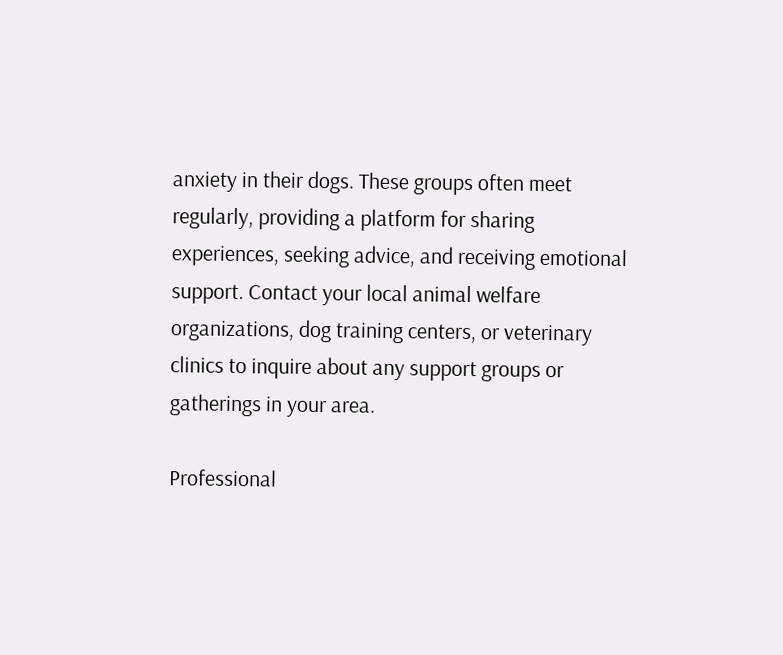anxiety in their dogs. These groups often meet regularly, providing a platform for sharing experiences, seeking advice, and receiving emotional support. Contact your local animal welfare organizations, dog training centers, or veterinary clinics to inquire about any support groups or gatherings in your area.

Professional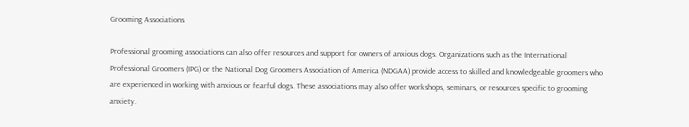Grooming Associations

Professional grooming associations can also offer resources and support for owners of anxious dogs. Organizations such as the International Professional Groomers (IPG) or the National Dog Groomers Association of America (NDGAA) provide access to skilled and knowledgeable groomers who are experienced in working with anxious or fearful dogs. These associations may also offer workshops, seminars, or resources specific to grooming anxiety.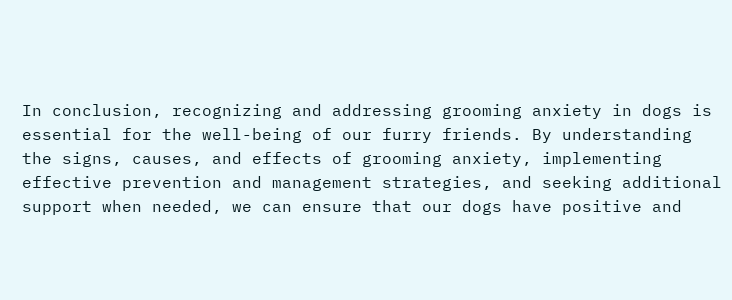In conclusion, recognizing and addressing grooming anxiety in dogs is essential for the well-being of our furry friends. By understanding the signs, causes, and effects of grooming anxiety, implementing effective prevention and management strategies, and seeking additional support when needed, we can ensure that our dogs have positive and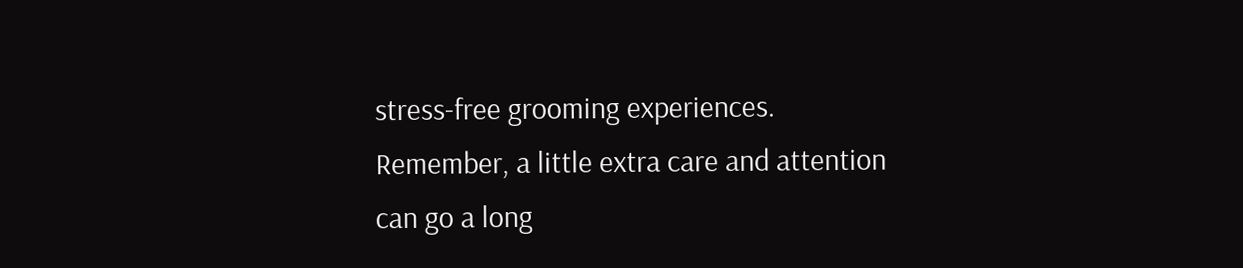stress-free grooming experiences. Remember, a little extra care and attention can go a long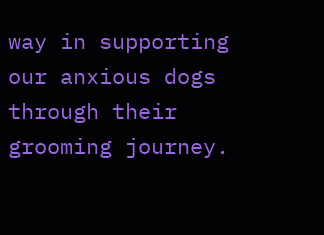way in supporting our anxious dogs through their grooming journey.